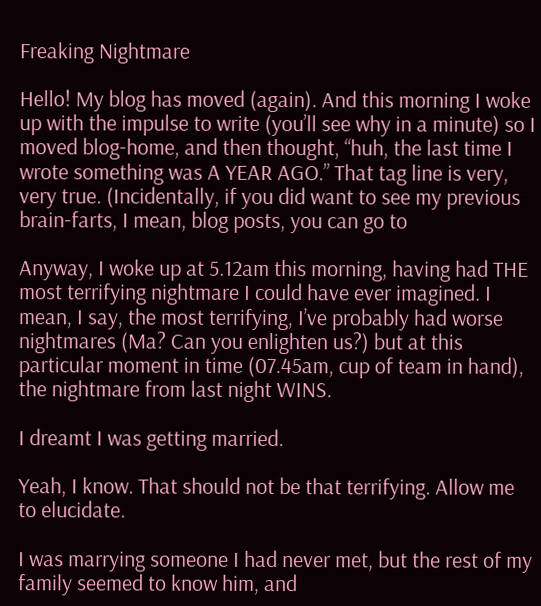Freaking Nightmare

Hello! My blog has moved (again). And this morning I woke up with the impulse to write (you’ll see why in a minute) so I moved blog-home, and then thought, “huh, the last time I wrote something was A YEAR AGO.” That tag line is very, very true. (Incidentally, if you did want to see my previous brain-farts, I mean, blog posts, you can go to

Anyway, I woke up at 5.12am this morning, having had THE most terrifying nightmare I could have ever imagined. I mean, I say, the most terrifying, I’ve probably had worse nightmares (Ma? Can you enlighten us?) but at this particular moment in time (07.45am, cup of team in hand), the nightmare from last night WINS.

I dreamt I was getting married.

Yeah, I know. That should not be that terrifying. Allow me to elucidate.

I was marrying someone I had never met, but the rest of my family seemed to know him, and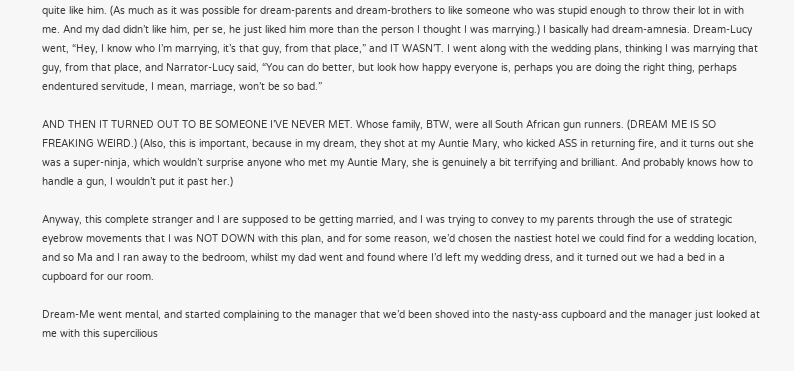quite like him. (As much as it was possible for dream-parents and dream-brothers to like someone who was stupid enough to throw their lot in with me. And my dad didn’t like him, per se, he just liked him more than the person I thought I was marrying.) I basically had dream-amnesia. Dream-Lucy went, “Hey, I know who I’m marrying, it’s that guy, from that place,” and IT WASN’T. I went along with the wedding plans, thinking I was marrying that guy, from that place, and Narrator-Lucy said, “You can do better, but look how happy everyone is, perhaps you are doing the right thing, perhaps endentured servitude, I mean, marriage, won’t be so bad.”

AND THEN IT TURNED OUT TO BE SOMEONE I’VE NEVER MET. Whose family, BTW, were all South African gun runners. (DREAM ME IS SO FREAKING WEIRD.) (Also, this is important, because in my dream, they shot at my Auntie Mary, who kicked ASS in returning fire, and it turns out she was a super-ninja, which wouldn’t surprise anyone who met my Auntie Mary, she is genuinely a bit terrifying and brilliant. And probably knows how to handle a gun, I wouldn’t put it past her.)

Anyway, this complete stranger and I are supposed to be getting married, and I was trying to convey to my parents through the use of strategic eyebrow movements that I was NOT DOWN with this plan, and for some reason, we’d chosen the nastiest hotel we could find for a wedding location, and so Ma and I ran away to the bedroom, whilst my dad went and found where I’d left my wedding dress, and it turned out we had a bed in a cupboard for our room.

Dream-Me went mental, and started complaining to the manager that we’d been shoved into the nasty-ass cupboard and the manager just looked at me with this supercilious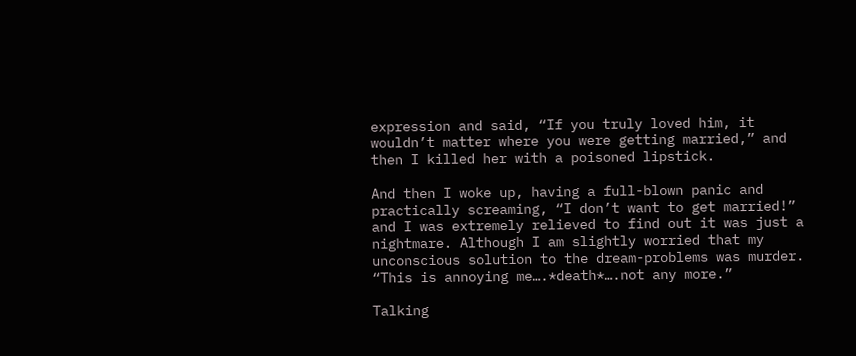expression and said, “If you truly loved him, it wouldn’t matter where you were getting married,” and then I killed her with a poisoned lipstick.

And then I woke up, having a full-blown panic and practically screaming, “I don’t want to get married!” and I was extremely relieved to find out it was just a nightmare. Although I am slightly worried that my unconscious solution to the dream-problems was murder. “This is annoying me….*death*….not any more.”

Talking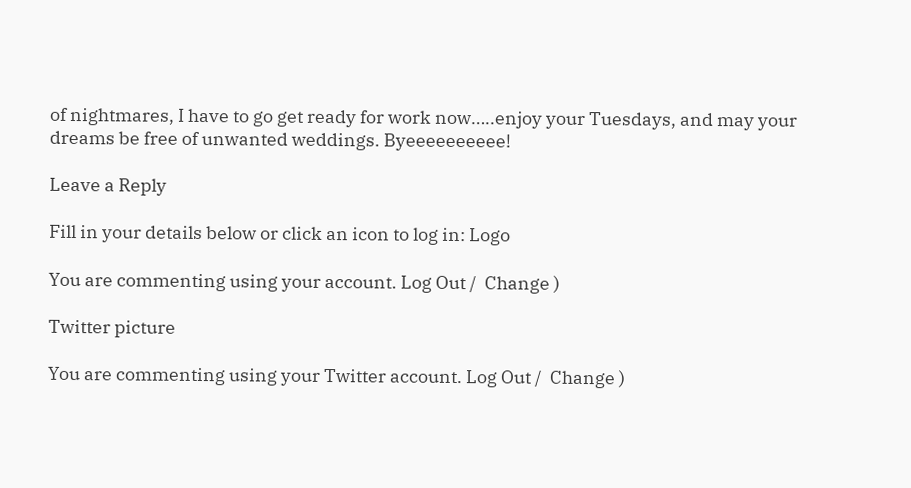of nightmares, I have to go get ready for work now…..enjoy your Tuesdays, and may your dreams be free of unwanted weddings. Byeeeeeeeeee!

Leave a Reply

Fill in your details below or click an icon to log in: Logo

You are commenting using your account. Log Out /  Change )

Twitter picture

You are commenting using your Twitter account. Log Out /  Change )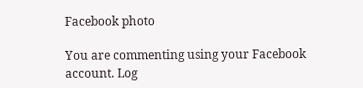Facebook photo

You are commenting using your Facebook account. Log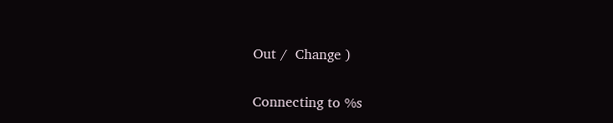Out /  Change )

Connecting to %s